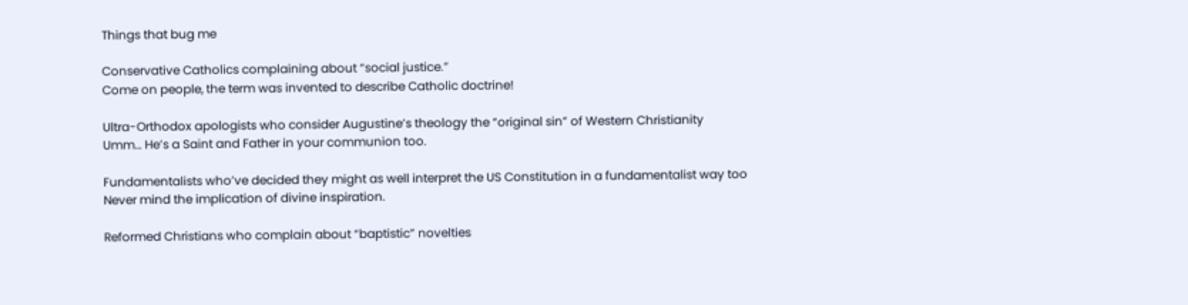Things that bug me

Conservative Catholics complaining about “social justice.”
Come on people, the term was invented to describe Catholic doctrine!

Ultra-Orthodox apologists who consider Augustine’s theology the “original sin” of Western Christianity
Umm… He’s a Saint and Father in your communion too.

Fundamentalists who’ve decided they might as well interpret the US Constitution in a fundamentalist way too
Never mind the implication of divine inspiration.

Reformed Christians who complain about “baptistic” novelties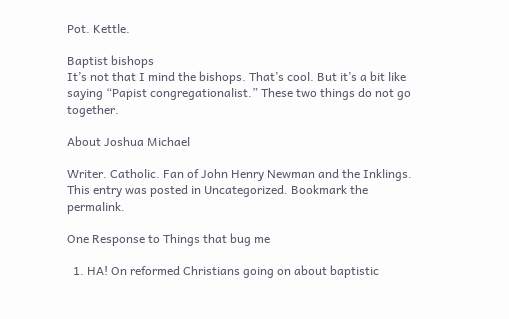Pot. Kettle.

Baptist bishops
It’s not that I mind the bishops. That’s cool. But it’s a bit like saying “Papist congregationalist.” These two things do not go together.

About Joshua Michael

Writer. Catholic. Fan of John Henry Newman and the Inklings.
This entry was posted in Uncategorized. Bookmark the permalink.

One Response to Things that bug me

  1. HA! On reformed Christians going on about baptistic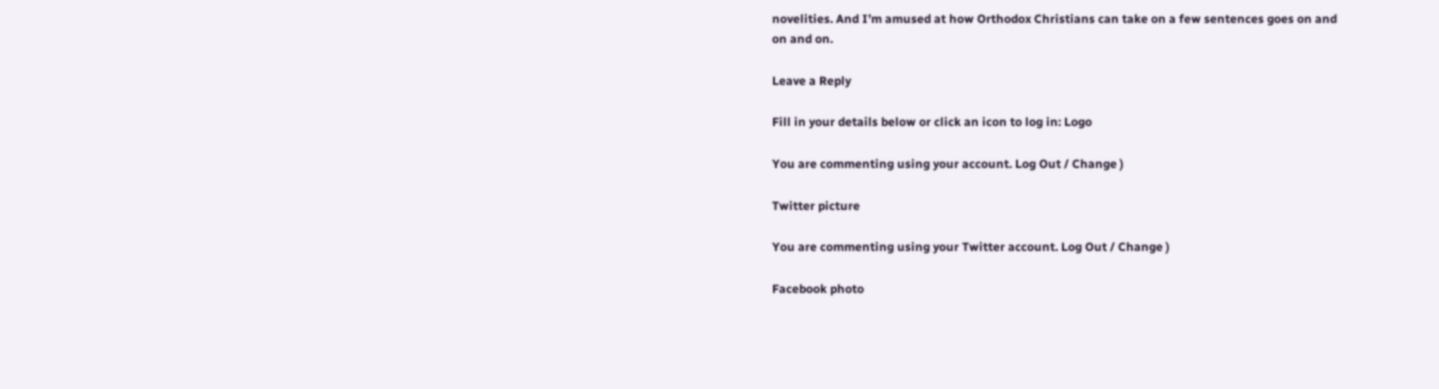novelities. And I’m amused at how Orthodox Christians can take on a few sentences goes on and on and on.

Leave a Reply

Fill in your details below or click an icon to log in: Logo

You are commenting using your account. Log Out / Change )

Twitter picture

You are commenting using your Twitter account. Log Out / Change )

Facebook photo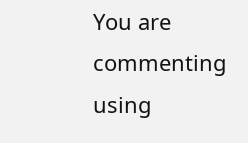You are commenting using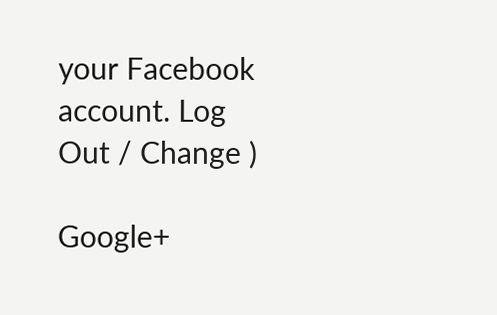your Facebook account. Log Out / Change )

Google+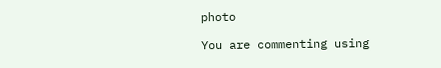photo

You are commenting using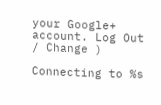your Google+ account. Log Out / Change )

Connecting to %s